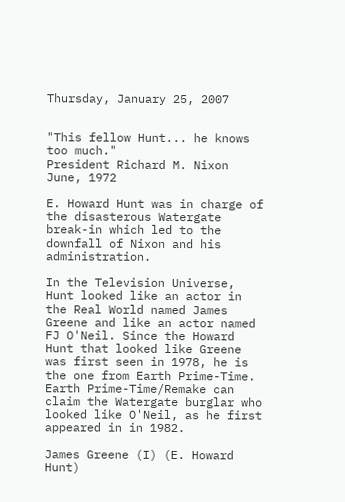Thursday, January 25, 2007


"This fellow Hunt... he knows too much."
President Richard M. Nixon
June, 1972

E. Howard Hunt was in charge of the disasterous Watergate break-in which led to the downfall of Nixon and his administration.

In the Television Universe, Hunt looked like an actor in the Real World named James Greene and like an actor named FJ O'Neil. Since the Howard Hunt that looked like Greene was first seen in 1978, he is the one from Earth Prime-Time. Earth Prime-Time/Remake can claim the Watergate burglar who looked like O'Neil, as he first appeared in in 1982.

James Greene (I) (E. Howard Hunt)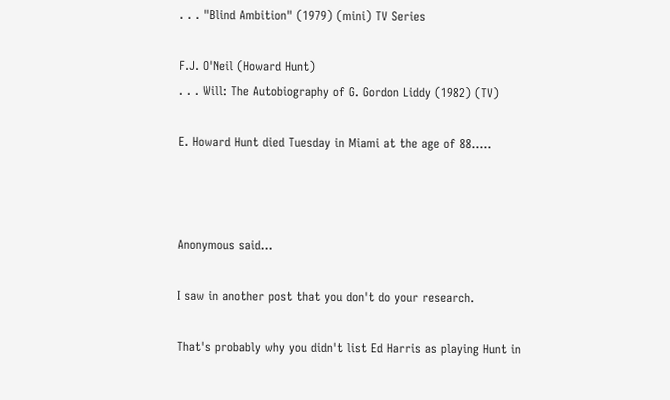. . . "Blind Ambition" (1979) (mini) TV Series

F.J. O'Neil (Howard Hunt)
. . . Will: The Autobiography of G. Gordon Liddy (1982) (TV)

E. Howard Hunt died Tuesday in Miami at the age of 88.....



Anonymous said...

I saw in another post that you don't do your research.

That's probably why you didn't list Ed Harris as playing Hunt in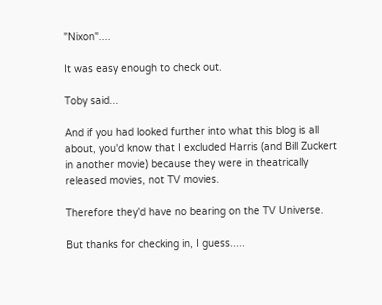"Nixon"....

It was easy enough to check out.

Toby said...

And if you had looked further into what this blog is all about, you'd know that I excluded Harris (and Bill Zuckert in another movie) because they were in theatrically released movies, not TV movies.

Therefore they'd have no bearing on the TV Universe.

But thanks for checking in, I guess.....